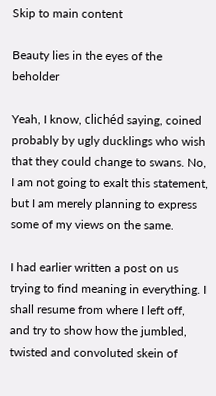Skip to main content

Beauty lies in the eyes of the beholder

Yeah, I know, clichéd saying, coined probably by ugly ducklings who wish that they could change to swans. No, I am not going to exalt this statement, but I am merely planning to express some of my views on the same.

I had earlier written a post on us trying to find meaning in everything. I shall resume from where I left off, and try to show how the jumbled, twisted and convoluted skein of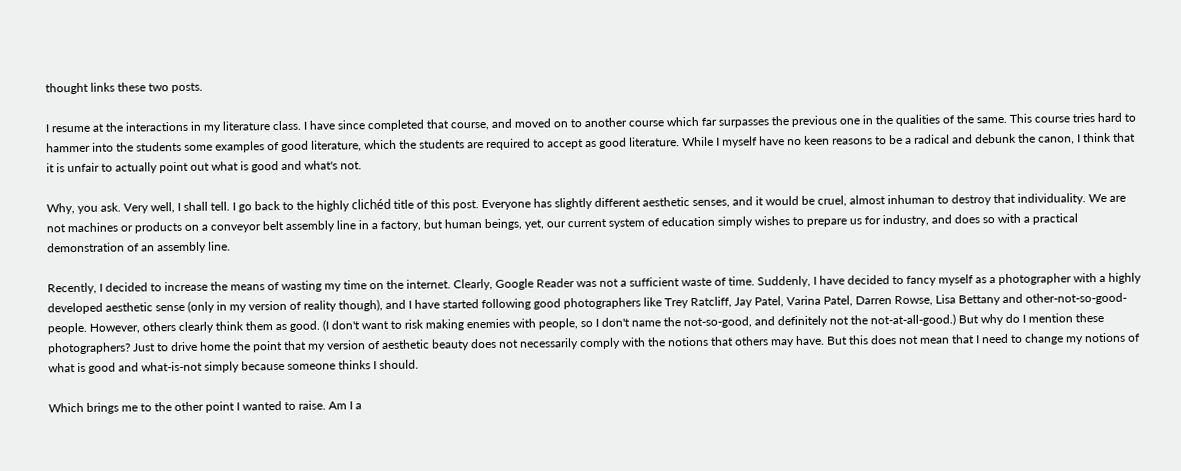thought links these two posts.

I resume at the interactions in my literature class. I have since completed that course, and moved on to another course which far surpasses the previous one in the qualities of the same. This course tries hard to hammer into the students some examples of good literature, which the students are required to accept as good literature. While I myself have no keen reasons to be a radical and debunk the canon, I think that it is unfair to actually point out what is good and what's not.

Why, you ask. Very well, I shall tell. I go back to the highly clichéd title of this post. Everyone has slightly different aesthetic senses, and it would be cruel, almost inhuman to destroy that individuality. We are not machines or products on a conveyor belt assembly line in a factory, but human beings, yet, our current system of education simply wishes to prepare us for industry, and does so with a practical demonstration of an assembly line.

Recently, I decided to increase the means of wasting my time on the internet. Clearly, Google Reader was not a sufficient waste of time. Suddenly, I have decided to fancy myself as a photographer with a highly developed aesthetic sense (only in my version of reality though), and I have started following good photographers like Trey Ratcliff, Jay Patel, Varina Patel, Darren Rowse, Lisa Bettany and other-not-so-good-people. However, others clearly think them as good. (I don't want to risk making enemies with people, so I don't name the not-so-good, and definitely not the not-at-all-good.) But why do I mention these photographers? Just to drive home the point that my version of aesthetic beauty does not necessarily comply with the notions that others may have. But this does not mean that I need to change my notions of what is good and what-is-not simply because someone thinks I should.

Which brings me to the other point I wanted to raise. Am I a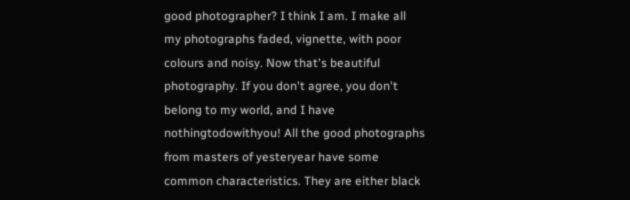good photographer? I think I am. I make all my photographs faded, vignette, with poor colours and noisy. Now that's beautiful photography. If you don't agree, you don't belong to my world, and I have nothingtodowithyou! All the good photographs from masters of yesteryear have some common characteristics. They are either black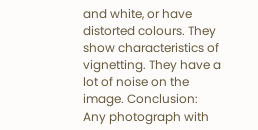and white, or have distorted colours. They show characteristics of vignetting. They have a lot of noise on the image. Conclusion: Any photograph with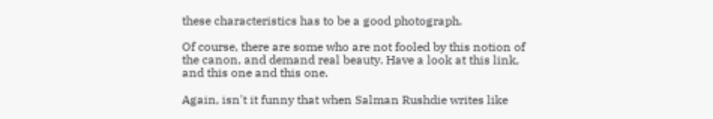these characteristics has to be a good photograph.

Of course, there are some who are not fooled by this notion of the canon, and demand real beauty. Have a look at this link, and this one and this one.

Again, isn't it funny that when Salman Rushdie writes like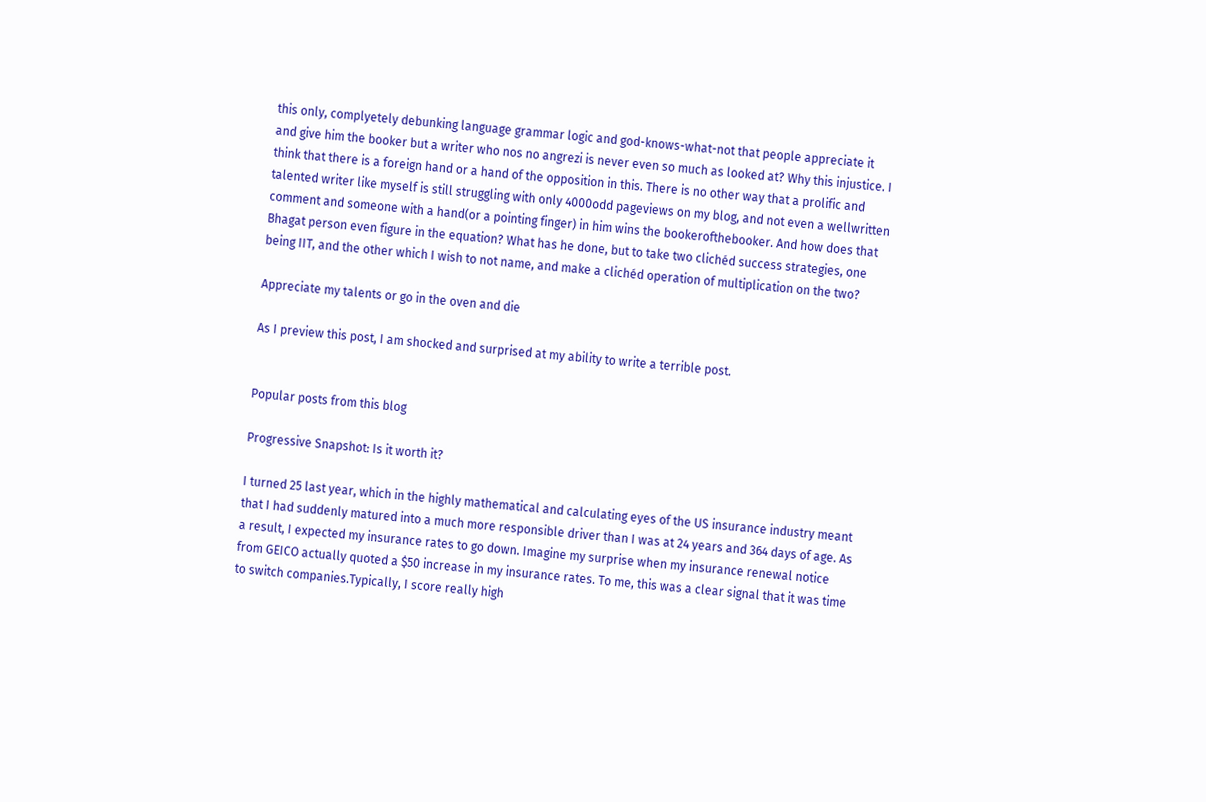this only, complyetely debunking language grammar logic and god-knows-what-not that people appreciate it and give him the booker but a writer who nos no angrezi is never even so much as looked at? Why this injustice. I think that there is a foreign hand or a hand of the opposition in this. There is no other way that a prolific and talented writer like myself is still struggling with only 4000odd pageviews on my blog, and not even a wellwritten comment and someone with a hand(or a pointing finger) in him wins the bookerofthebooker. And how does that Bhagat person even figure in the equation? What has he done, but to take two clichéd success strategies, one being IIT, and the other which I wish to not name, and make a clichéd operation of multiplication on the two?

Appreciate my talents or go in the oven and die

As I preview this post, I am shocked and surprised at my ability to write a terrible post.


Popular posts from this blog

Progressive Snapshot: Is it worth it?

I turned 25 last year, which in the highly mathematical and calculating eyes of the US insurance industry meant that I had suddenly matured into a much more responsible driver than I was at 24 years and 364 days of age. As a result, I expected my insurance rates to go down. Imagine my surprise when my insurance renewal notice from GEICO actually quoted a $50 increase in my insurance rates. To me, this was a clear signal that it was time to switch companies.Typically, I score really high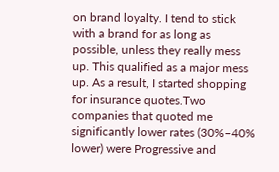on brand loyalty. I tend to stick with a brand for as long as possible, unless they really mess up. This qualified as a major mess up. As a result, I started shopping for insurance quotes.Two companies that quoted me significantly lower rates (30%–40% lower) were Progressive and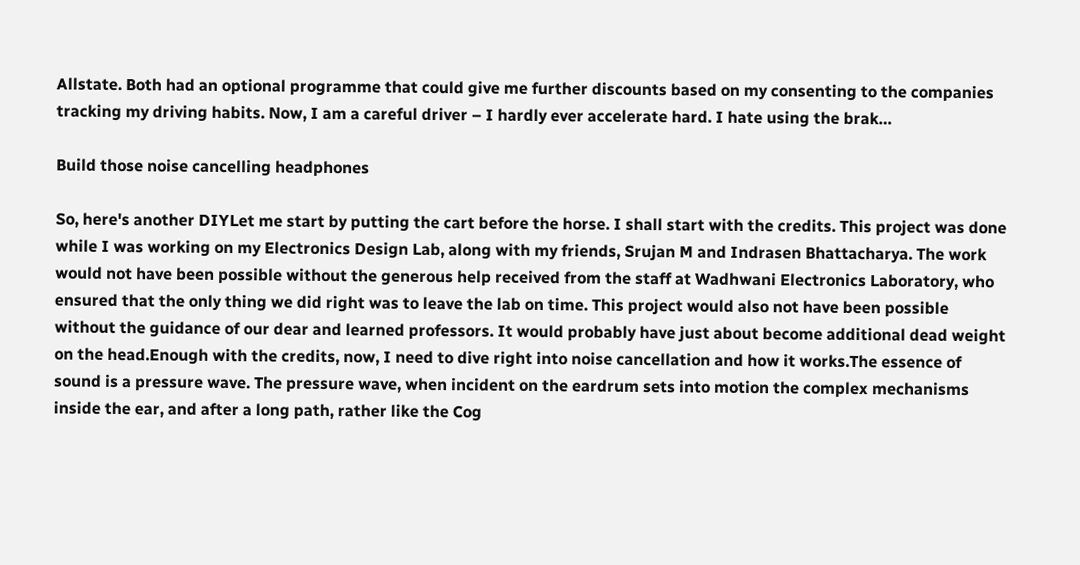Allstate. Both had an optional programme that could give me further discounts based on my consenting to the companies tracking my driving habits. Now, I am a careful driver – I hardly ever accelerate hard. I hate using the brak…

Build those noise cancelling headphones

So, here's another DIYLet me start by putting the cart before the horse. I shall start with the credits. This project was done while I was working on my Electronics Design Lab, along with my friends, Srujan M and Indrasen Bhattacharya. The work would not have been possible without the generous help received from the staff at Wadhwani Electronics Laboratory, who ensured that the only thing we did right was to leave the lab on time. This project would also not have been possible without the guidance of our dear and learned professors. It would probably have just about become additional dead weight on the head.Enough with the credits, now, I need to dive right into noise cancellation and how it works.The essence of sound is a pressure wave. The pressure wave, when incident on the eardrum sets into motion the complex mechanisms inside the ear, and after a long path, rather like the Cog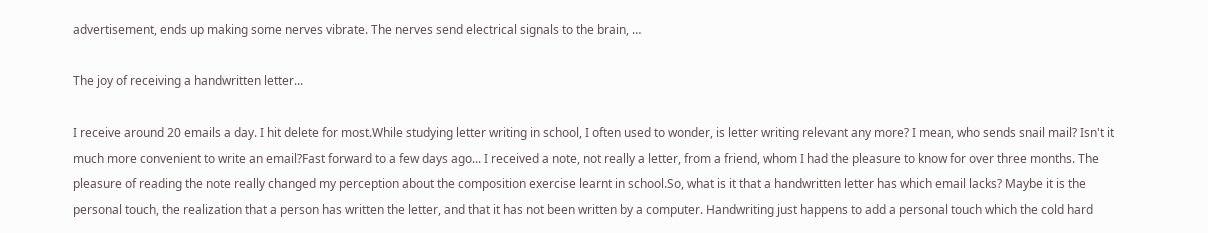advertisement, ends up making some nerves vibrate. The nerves send electrical signals to the brain, …

The joy of receiving a handwritten letter...

I receive around 20 emails a day. I hit delete for most.While studying letter writing in school, I often used to wonder, is letter writing relevant any more? I mean, who sends snail mail? Isn't it much more convenient to write an email?Fast forward to a few days ago... I received a note, not really a letter, from a friend, whom I had the pleasure to know for over three months. The pleasure of reading the note really changed my perception about the composition exercise learnt in school.So, what is it that a handwritten letter has which email lacks? Maybe it is the personal touch, the realization that a person has written the letter, and that it has not been written by a computer. Handwriting just happens to add a personal touch which the cold hard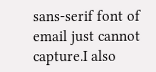sans-serif font of email just cannot capture.I also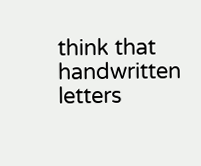think that handwritten letters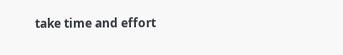take time and effort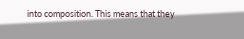into composition. This means that they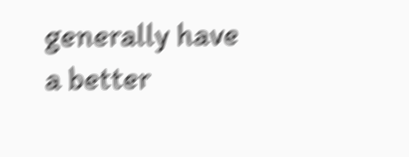generally have a better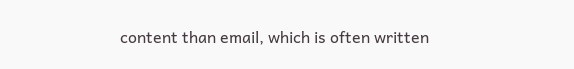content than email, which is often written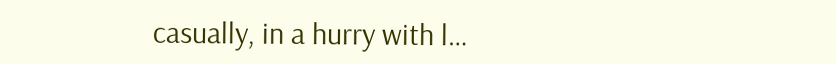casually, in a hurry with l…